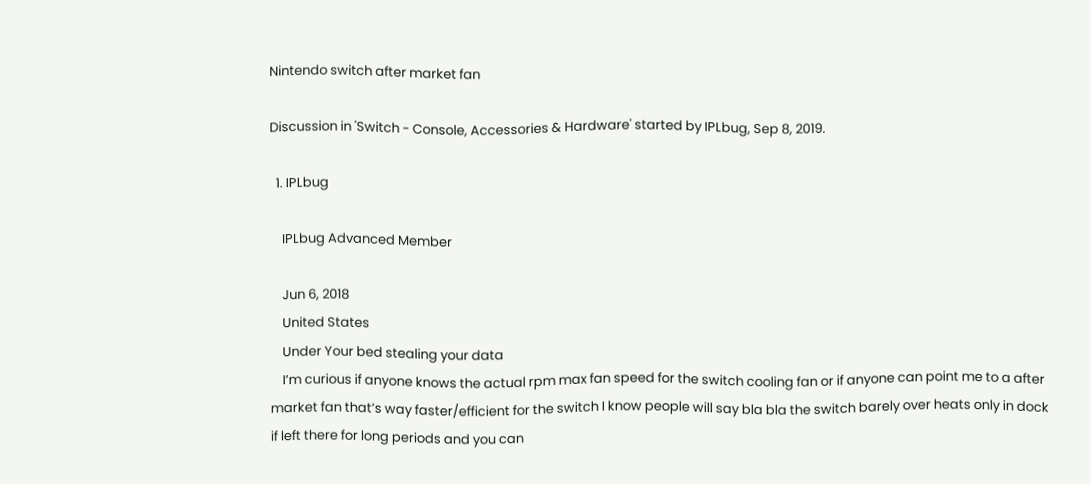Nintendo switch after market fan

Discussion in 'Switch - Console, Accessories & Hardware' started by IPLbug, Sep 8, 2019.

  1. IPLbug

    IPLbug Advanced Member

    Jun 6, 2018
    United States
    Under Your bed stealing your data
    I’m curious if anyone knows the actual rpm max fan speed for the switch cooling fan or if anyone can point me to a after market fan that’s way faster/efficient for the switch I know people will say bla bla the switch barely over heats only in dock if left there for long periods and you can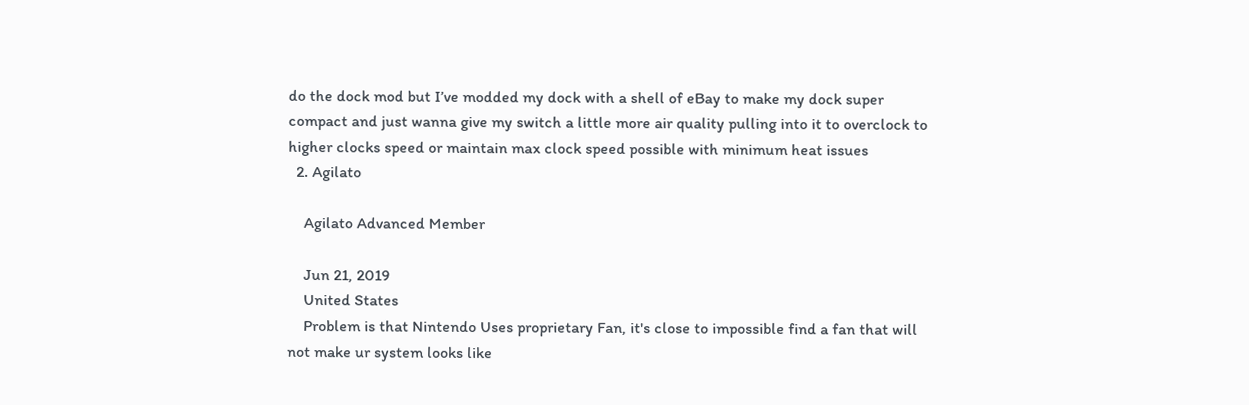do the dock mod but I’ve modded my dock with a shell of eBay to make my dock super compact and just wanna give my switch a little more air quality pulling into it to overclock to higher clocks speed or maintain max clock speed possible with minimum heat issues
  2. Agilato

    Agilato Advanced Member

    Jun 21, 2019
    United States
    Problem is that Nintendo Uses proprietary Fan, it's close to impossible find a fan that will not make ur system looks like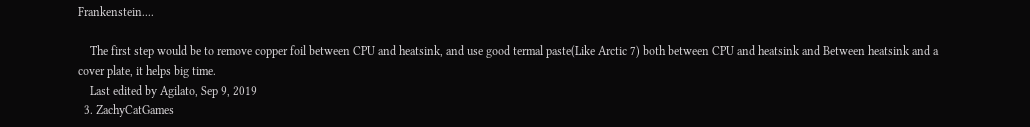Frankenstein....

    The first step would be to remove copper foil between CPU and heatsink, and use good termal paste(Like Arctic 7) both between CPU and heatsink and Between heatsink and a cover plate, it helps big time.
    Last edited by Agilato, Sep 9, 2019
  3. ZachyCatGames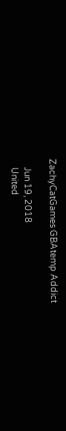ZachyCatGames GBAtemp Addict

    Jun 19, 2018
    United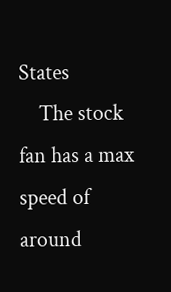States
    The stock fan has a max speed of around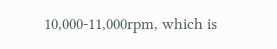10,000-11,000rpm, which is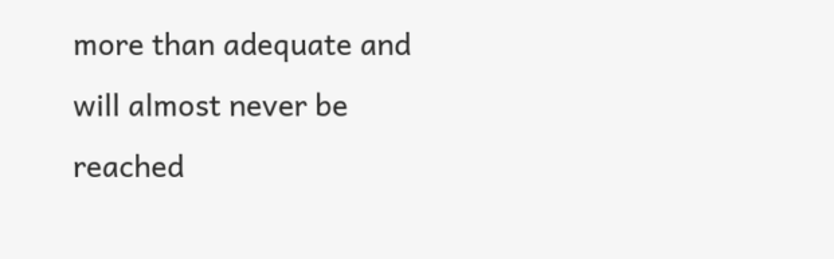more than adequate and will almost never be reached